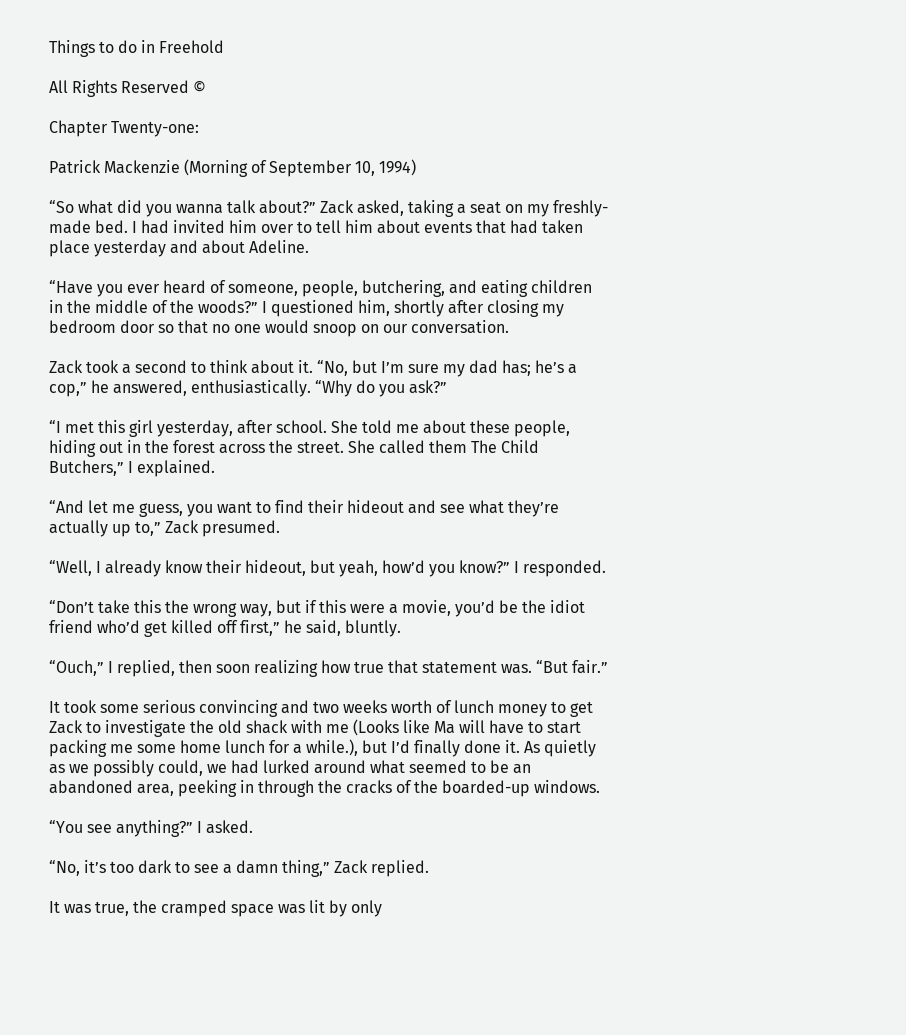Things to do in Freehold

All Rights Reserved ©

Chapter Twenty-one:

Patrick Mackenzie (Morning of September 10, 1994)

“So what did you wanna talk about?” Zack asked, taking a seat on my freshly-made bed. I had invited him over to tell him about events that had taken place yesterday and about Adeline.

“Have you ever heard of someone, people, butchering, and eating children in the middle of the woods?” I questioned him, shortly after closing my bedroom door so that no one would snoop on our conversation.

Zack took a second to think about it. “No, but I’m sure my dad has; he’s a cop,” he answered, enthusiastically. “Why do you ask?”

“I met this girl yesterday, after school. She told me about these people, hiding out in the forest across the street. She called them The Child Butchers,” I explained.

“And let me guess, you want to find their hideout and see what they’re actually up to,” Zack presumed.

“Well, I already know their hideout, but yeah, how’d you know?” I responded.

“Don’t take this the wrong way, but if this were a movie, you’d be the idiot friend who’d get killed off first,” he said, bluntly.

“Ouch,” I replied, then soon realizing how true that statement was. “But fair.”

It took some serious convincing and two weeks worth of lunch money to get Zack to investigate the old shack with me (Looks like Ma will have to start packing me some home lunch for a while.), but I’d finally done it. As quietly as we possibly could, we had lurked around what seemed to be an abandoned area, peeking in through the cracks of the boarded-up windows.

“You see anything?” I asked.

“No, it’s too dark to see a damn thing,” Zack replied.

It was true, the cramped space was lit by only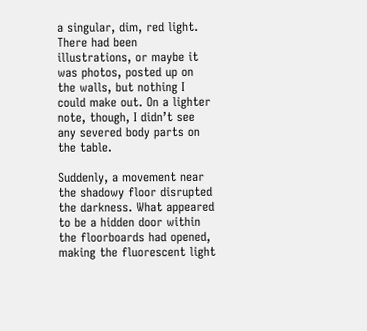a singular, dim, red light. There had been illustrations, or maybe it was photos, posted up on the walls, but nothing I could make out. On a lighter note, though, I didn’t see any severed body parts on the table.

Suddenly, a movement near the shadowy floor disrupted the darkness. What appeared to be a hidden door within the floorboards had opened, making the fluorescent light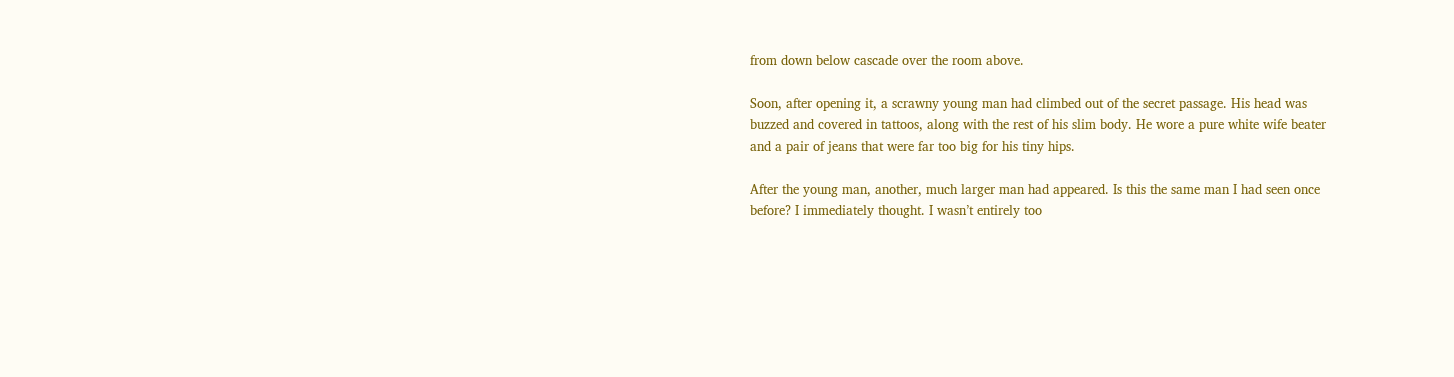from down below cascade over the room above.

Soon, after opening it, a scrawny young man had climbed out of the secret passage. His head was buzzed and covered in tattoos, along with the rest of his slim body. He wore a pure white wife beater and a pair of jeans that were far too big for his tiny hips.

After the young man, another, much larger man had appeared. Is this the same man I had seen once before? I immediately thought. I wasn’t entirely too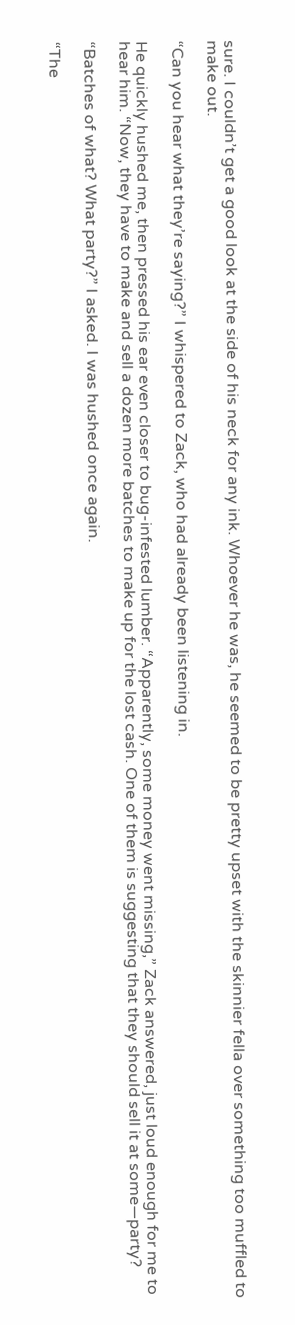sure. I couldn’t get a good look at the side of his neck for any ink. Whoever he was, he seemed to be pretty upset with the skinnier fella over something too muffled to make out.

“Can you hear what they’re saying?” I whispered to Zack, who had already been listening in.

He quickly hushed me, then pressed his ear even closer to bug-infested lumber. “Apparently, some money went missing,” Zack answered, just loud enough for me to hear him. “Now, they have to make and sell a dozen more batches to make up for the lost cash. One of them is suggesting that they should sell it at some―party?

“Batches of what? What party?” I asked. I was hushed once again.

“The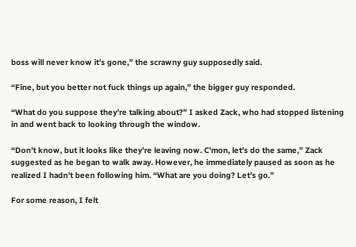boss will never know it’s gone,” the scrawny guy supposedly said.

“Fine, but you better not fuck things up again,” the bigger guy responded.

“What do you suppose they’re talking about?” I asked Zack, who had stopped listening in and went back to looking through the window.

“Don’t know, but it looks like they’re leaving now. C’mon, let’s do the same,” Zack suggested as he began to walk away. However, he immediately paused as soon as he realized I hadn’t been following him. “What are you doing? Let’s go.”

For some reason, I felt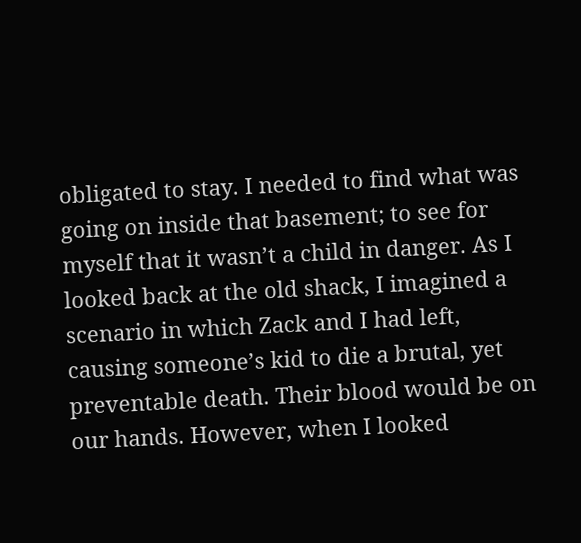obligated to stay. I needed to find what was going on inside that basement; to see for myself that it wasn’t a child in danger. As I looked back at the old shack, I imagined a scenario in which Zack and I had left, causing someone’s kid to die a brutal, yet preventable death. Their blood would be on our hands. However, when I looked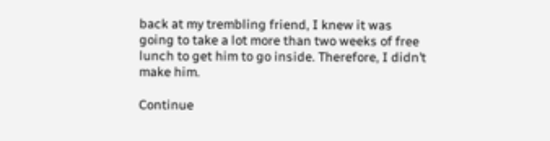back at my trembling friend, I knew it was going to take a lot more than two weeks of free lunch to get him to go inside. Therefore, I didn’t make him.

Continue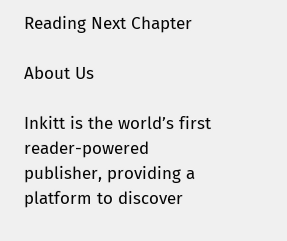Reading Next Chapter

About Us

Inkitt is the world’s first reader-powered publisher, providing a platform to discover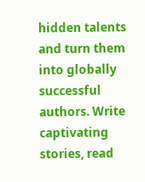hidden talents and turn them into globally successful authors. Write captivating stories, read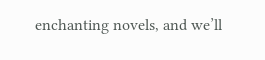enchanting novels, and we’ll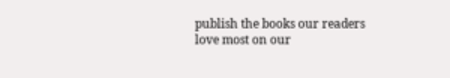publish the books our readers love most on our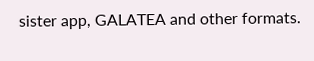sister app, GALATEA and other formats.